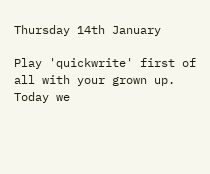Thursday 14th January

Play 'quickwrite' first of all with your grown up. Today we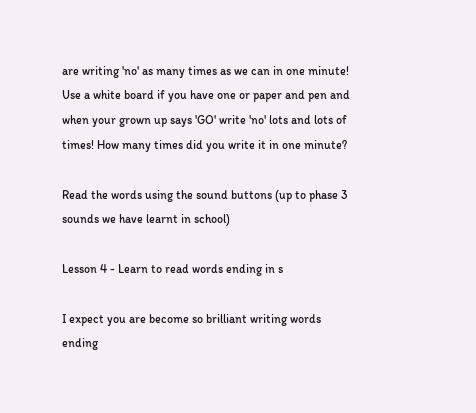are writing 'no' as many times as we can in one minute! Use a white board if you have one or paper and pen and when your grown up says 'GO' write 'no' lots and lots of times! How many times did you write it in one minute?

Read the words using the sound buttons (up to phase 3 sounds we have learnt in school)

Lesson 4 - Learn to read words ending in s

I expect you are become so brilliant writing words ending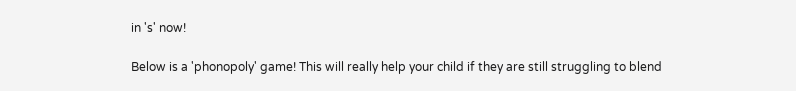in 's' now!

Below is a 'phonopoly' game! This will really help your child if they are still struggling to blend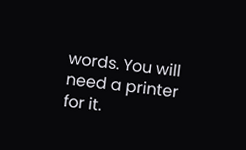words. You will need a printer for it.